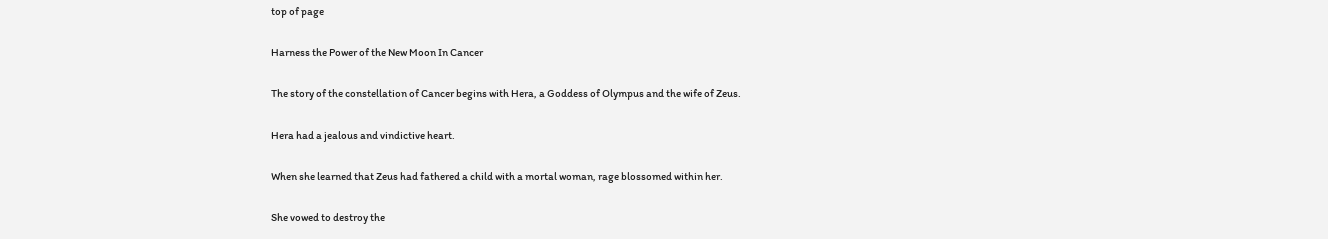top of page

Harness the Power of the New Moon In Cancer

The story of the constellation of Cancer begins with Hera, a Goddess of Olympus and the wife of Zeus.

Hera had a jealous and vindictive heart.

When she learned that Zeus had fathered a child with a mortal woman, rage blossomed within her.

She vowed to destroy the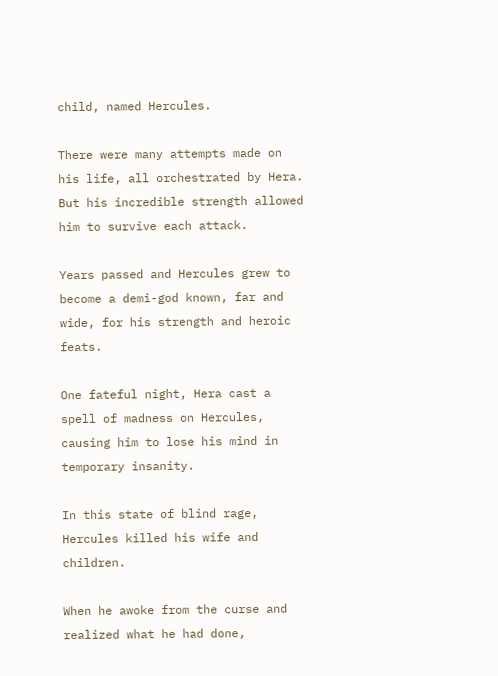child, named Hercules.

There were many attempts made on his life, all orchestrated by Hera. But his incredible strength allowed him to survive each attack.

Years passed and Hercules grew to become a demi-god known, far and wide, for his strength and heroic feats.

One fateful night, Hera cast a spell of madness on Hercules, causing him to lose his mind in temporary insanity.

In this state of blind rage, Hercules killed his wife and children.

When he awoke from the curse and realized what he had done,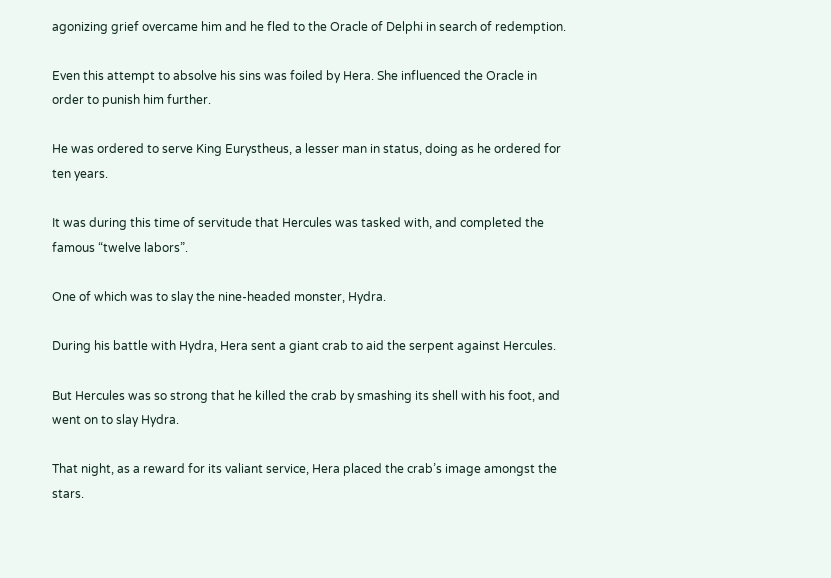agonizing grief overcame him and he fled to the Oracle of Delphi in search of redemption.

Even this attempt to absolve his sins was foiled by Hera. She influenced the Oracle in order to punish him further.

He was ordered to serve King Eurystheus, a lesser man in status, doing as he ordered for ten years.

It was during this time of servitude that Hercules was tasked with, and completed the famous “twelve labors”.

One of which was to slay the nine-headed monster, Hydra.

During his battle with Hydra, Hera sent a giant crab to aid the serpent against Hercules.

But Hercules was so strong that he killed the crab by smashing its shell with his foot, and went on to slay Hydra.

That night, as a reward for its valiant service, Hera placed the crab’s image amongst the stars.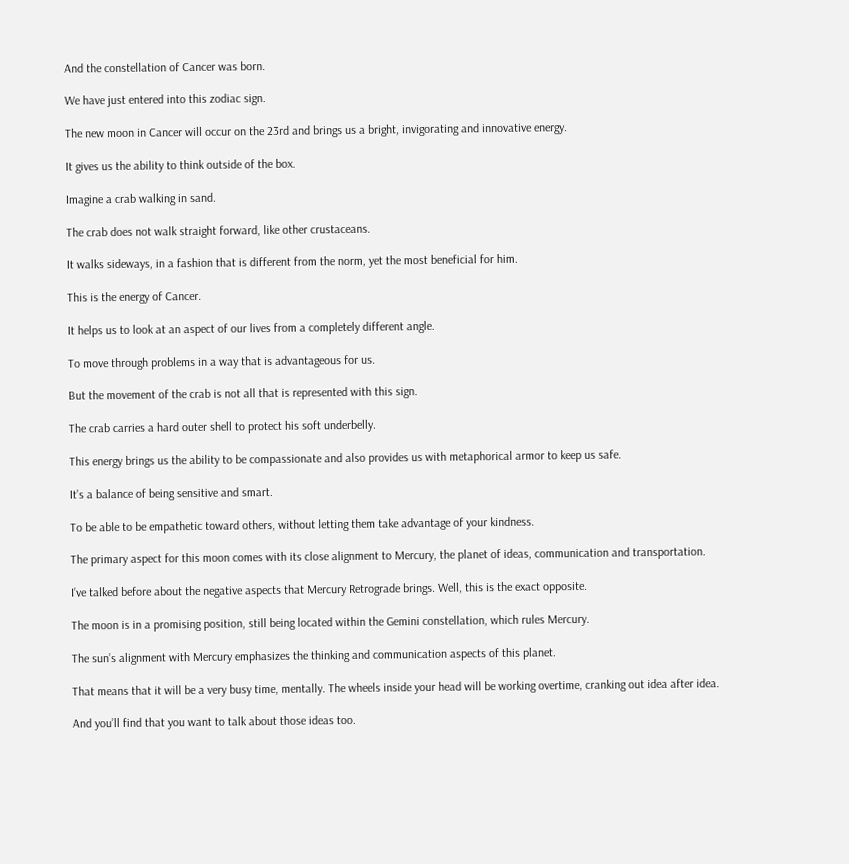And the constellation of Cancer was born.

We have just entered into this zodiac sign.

The new moon in Cancer will occur on the 23rd and brings us a bright, invigorating and innovative energy.

It gives us the ability to think outside of the box.

Imagine a crab walking in sand.

The crab does not walk straight forward, like other crustaceans.

It walks sideways, in a fashion that is different from the norm, yet the most beneficial for him.

This is the energy of Cancer.

It helps us to look at an aspect of our lives from a completely different angle.

To move through problems in a way that is advantageous for us.

But the movement of the crab is not all that is represented with this sign.

The crab carries a hard outer shell to protect his soft underbelly.

This energy brings us the ability to be compassionate and also provides us with metaphorical armor to keep us safe.

It’s a balance of being sensitive and smart.

To be able to be empathetic toward others, without letting them take advantage of your kindness.

The primary aspect for this moon comes with its close alignment to Mercury, the planet of ideas, communication and transportation.

I’ve talked before about the negative aspects that Mercury Retrograde brings. Well, this is the exact opposite.

The moon is in a promising position, still being located within the Gemini constellation, which rules Mercury.

The sun’s alignment with Mercury emphasizes the thinking and communication aspects of this planet.

That means that it will be a very busy time, mentally. The wheels inside your head will be working overtime, cranking out idea after idea.

And you’ll find that you want to talk about those ideas too.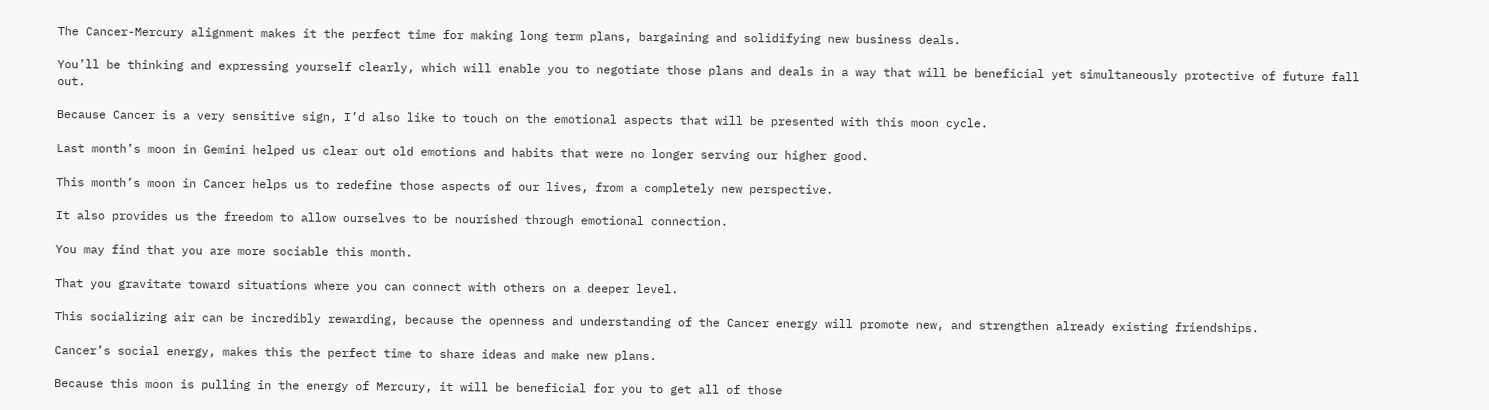The Cancer-Mercury alignment makes it the perfect time for making long term plans, bargaining and solidifying new business deals.

You’ll be thinking and expressing yourself clearly, which will enable you to negotiate those plans and deals in a way that will be beneficial yet simultaneously protective of future fall out.

Because Cancer is a very sensitive sign, I’d also like to touch on the emotional aspects that will be presented with this moon cycle.

Last month’s moon in Gemini helped us clear out old emotions and habits that were no longer serving our higher good.

This month’s moon in Cancer helps us to redefine those aspects of our lives, from a completely new perspective.

It also provides us the freedom to allow ourselves to be nourished through emotional connection.

You may find that you are more sociable this month.

That you gravitate toward situations where you can connect with others on a deeper level.

This socializing air can be incredibly rewarding, because the openness and understanding of the Cancer energy will promote new, and strengthen already existing friendships.

Cancer’s social energy, makes this the perfect time to share ideas and make new plans.

Because this moon is pulling in the energy of Mercury, it will be beneficial for you to get all of those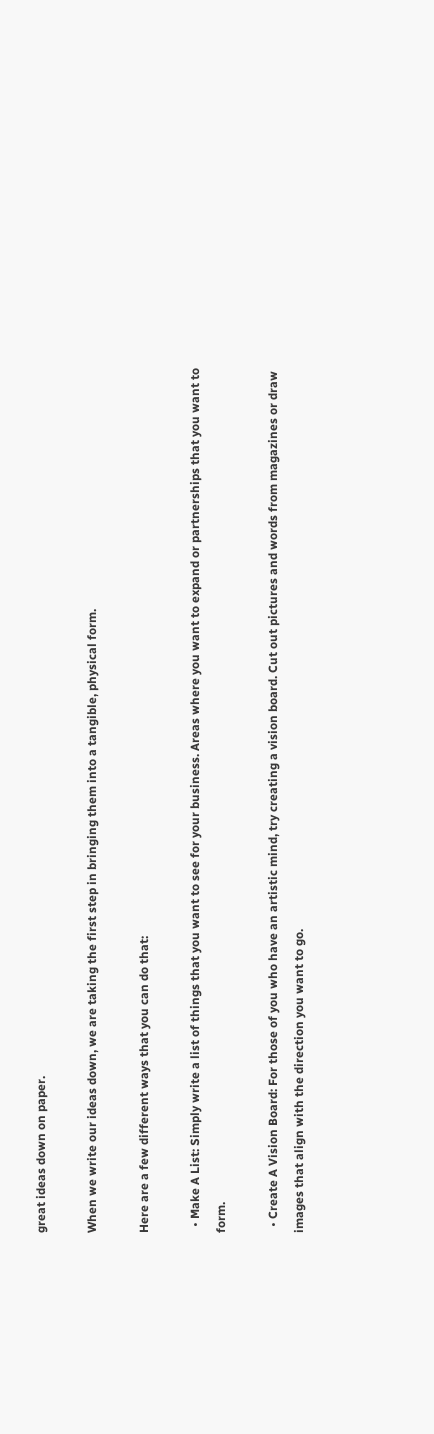great ideas down on paper.

When we write our ideas down, we are taking the first step in bringing them into a tangible, physical form.

Here are a few different ways that you can do that:

  • Make A List: Simply write a list of things that you want to see for your business. Areas where you want to expand or partnerships that you want to form.

  • Create A Vision Board: For those of you who have an artistic mind, try creating a vision board. Cut out pictures and words from magazines or draw images that align with the direction you want to go.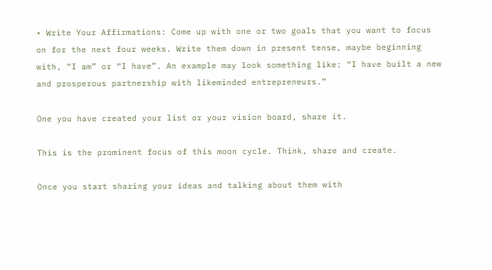• Write Your Affirmations: Come up with one or two goals that you want to focus on for the next four weeks. Write them down in present tense, maybe beginning with, “I am” or “I have”. An example may look something like: “I have built a new and prosperous partnership with likeminded entrepreneurs.”

One you have created your list or your vision board, share it.

This is the prominent focus of this moon cycle. Think, share and create.

Once you start sharing your ideas and talking about them with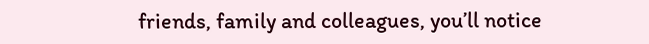friends, family and colleagues, you’ll notice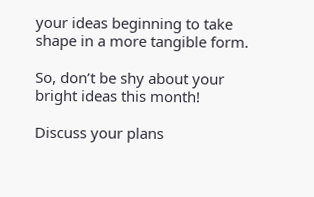your ideas beginning to take shape in a more tangible form.

So, don’t be shy about your bright ideas this month!

Discuss your plans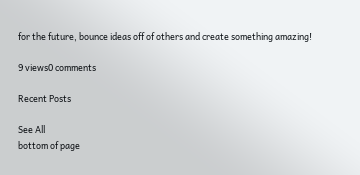for the future, bounce ideas off of others and create something amazing!

9 views0 comments

Recent Posts

See All
bottom of page